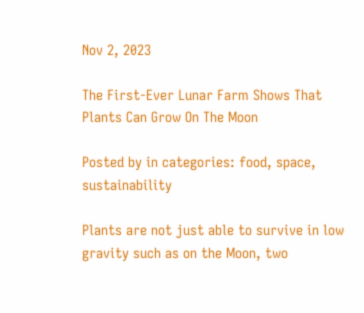Nov 2, 2023

The First-Ever Lunar Farm Shows That Plants Can Grow On The Moon

Posted by in categories: food, space, sustainability

Plants are not just able to survive in low gravity such as on the Moon, two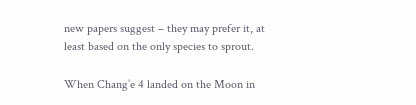new papers suggest – they may prefer it, at least based on the only species to sprout.

When Chang’e 4 landed on the Moon in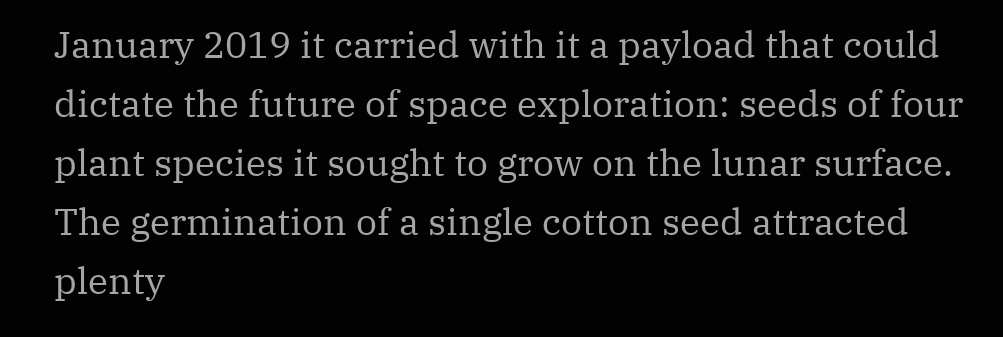January 2019 it carried with it a payload that could dictate the future of space exploration: seeds of four plant species it sought to grow on the lunar surface. The germination of a single cotton seed attracted plenty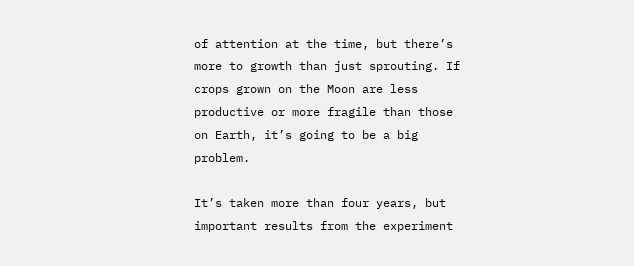of attention at the time, but there’s more to growth than just sprouting. If crops grown on the Moon are less productive or more fragile than those on Earth, it’s going to be a big problem.

It’s taken more than four years, but important results from the experiment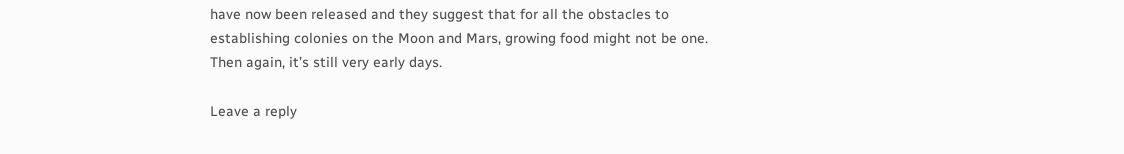have now been released and they suggest that for all the obstacles to establishing colonies on the Moon and Mars, growing food might not be one. Then again, it’s still very early days.

Leave a reply